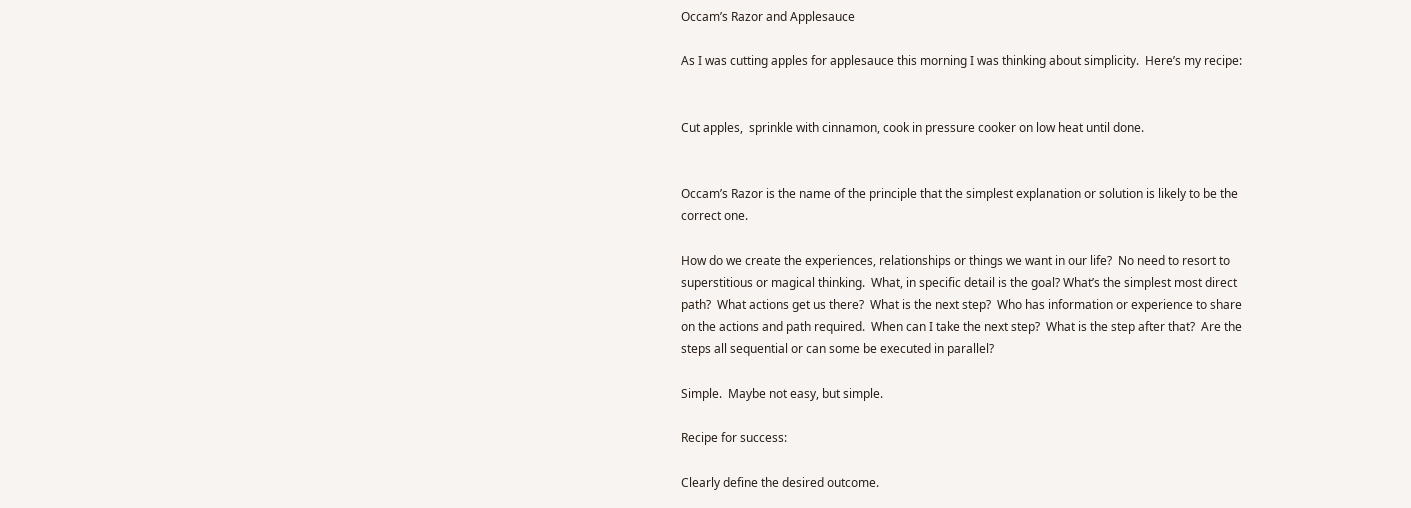Occam’s Razor and Applesauce

As I was cutting apples for applesauce this morning I was thinking about simplicity.  Here’s my recipe:


Cut apples,  sprinkle with cinnamon, cook in pressure cooker on low heat until done.


Occam’s Razor is the name of the principle that the simplest explanation or solution is likely to be the correct one.

How do we create the experiences, relationships or things we want in our life?  No need to resort to superstitious or magical thinking.  What, in specific detail is the goal? What’s the simplest most direct path?  What actions get us there?  What is the next step?  Who has information or experience to share on the actions and path required.  When can I take the next step?  What is the step after that?  Are the steps all sequential or can some be executed in parallel?

Simple.  Maybe not easy, but simple.

Recipe for success:

Clearly define the desired outcome.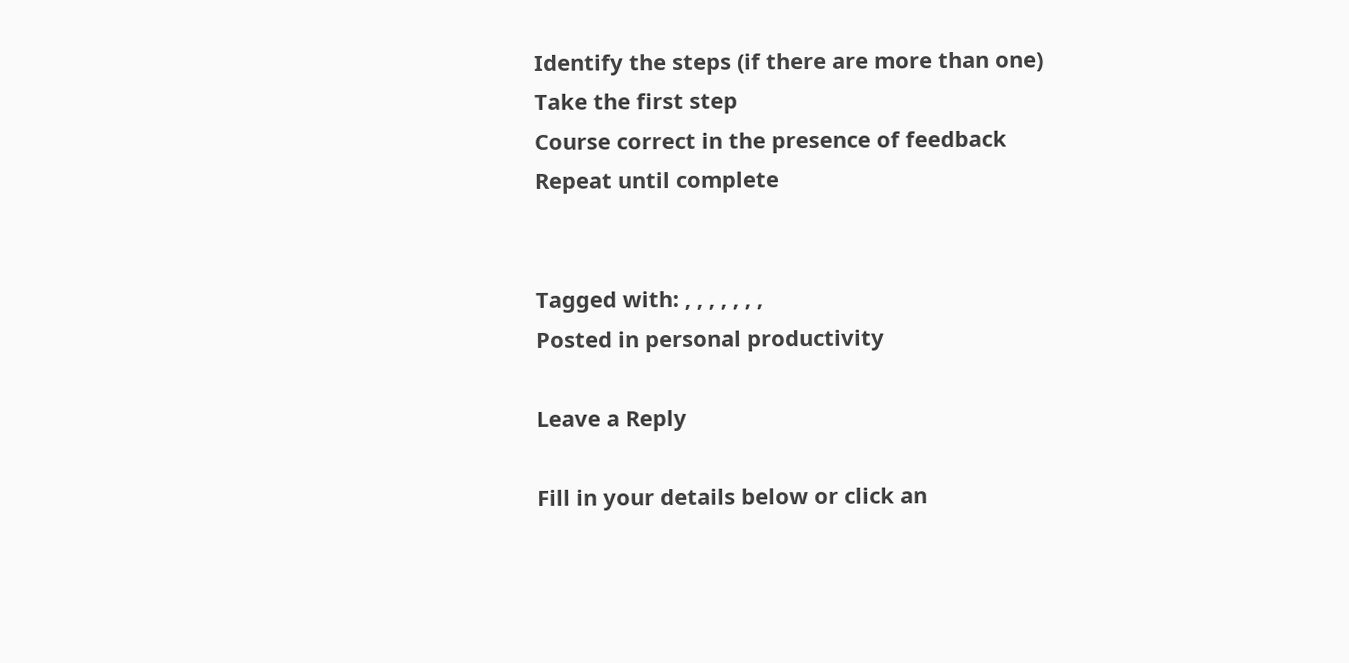Identify the steps (if there are more than one)
Take the first step
Course correct in the presence of feedback
Repeat until complete


Tagged with: , , , , , , ,
Posted in personal productivity

Leave a Reply

Fill in your details below or click an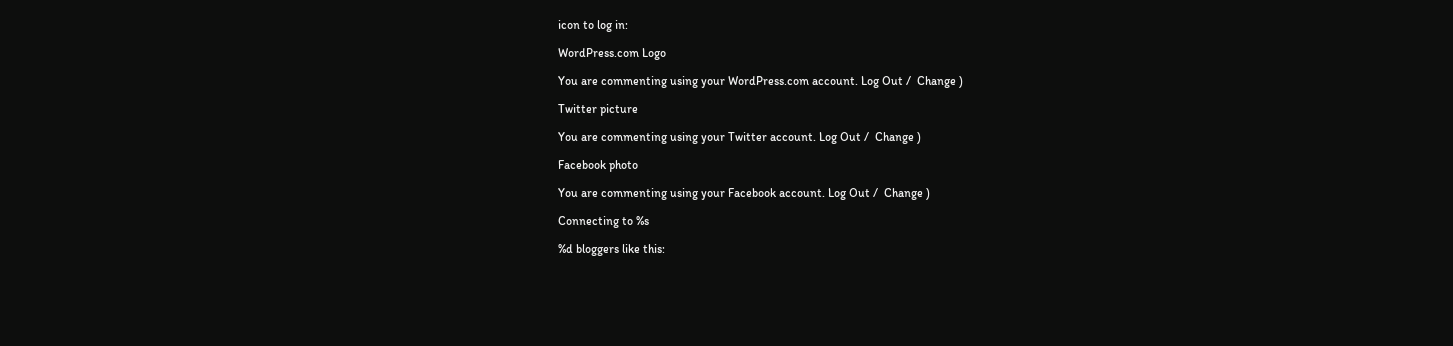icon to log in:

WordPress.com Logo

You are commenting using your WordPress.com account. Log Out /  Change )

Twitter picture

You are commenting using your Twitter account. Log Out /  Change )

Facebook photo

You are commenting using your Facebook account. Log Out /  Change )

Connecting to %s

%d bloggers like this: